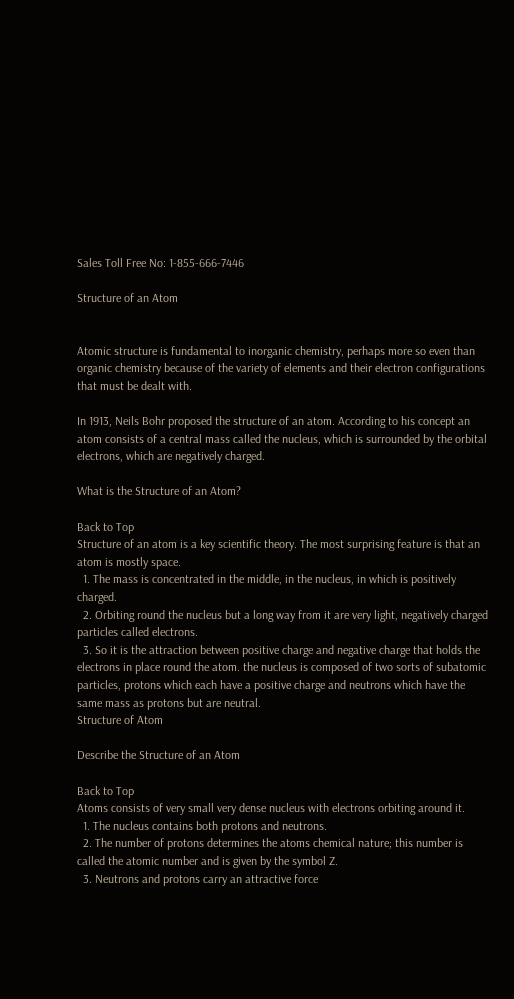Sales Toll Free No: 1-855-666-7446

Structure of an Atom


Atomic structure is fundamental to inorganic chemistry, perhaps more so even than organic chemistry because of the variety of elements and their electron configurations that must be dealt with.

In 1913, Neils Bohr proposed the structure of an atom. According to his concept an atom consists of a central mass called the nucleus, which is surrounded by the orbital electrons, which are negatively charged.

What is the Structure of an Atom?

Back to Top
Structure of an atom is a key scientific theory. The most surprising feature is that an atom is mostly space.
  1. The mass is concentrated in the middle, in the nucleus, in which is positively charged.
  2. Orbiting round the nucleus but a long way from it are very light, negatively charged particles called electrons.
  3. So it is the attraction between positive charge and negative charge that holds the electrons in place round the atom. the nucleus is composed of two sorts of subatomic particles, protons which each have a positive charge and neutrons which have the same mass as protons but are neutral.
Structure of Atom

Describe the Structure of an Atom

Back to Top
Atoms consists of very small very dense nucleus with electrons orbiting around it.
  1. The nucleus contains both protons and neutrons.
  2. The number of protons determines the atoms chemical nature; this number is called the atomic number and is given by the symbol Z.
  3. Neutrons and protons carry an attractive force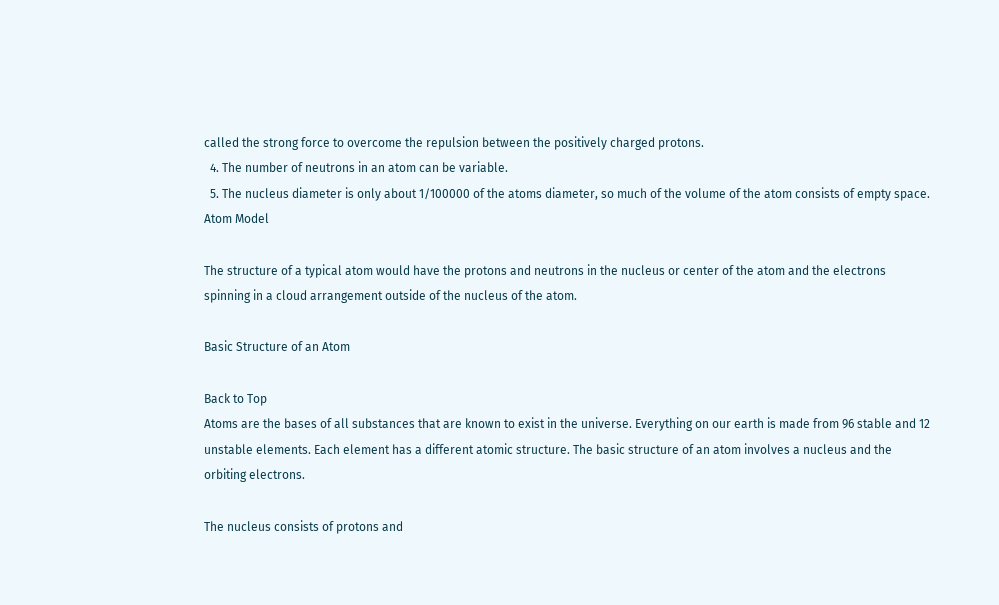called the strong force to overcome the repulsion between the positively charged protons.
  4. The number of neutrons in an atom can be variable.
  5. The nucleus diameter is only about 1/100000 of the atoms diameter, so much of the volume of the atom consists of empty space.
Atom Model

The structure of a typical atom would have the protons and neutrons in the nucleus or center of the atom and the electrons spinning in a cloud arrangement outside of the nucleus of the atom.

Basic Structure of an Atom

Back to Top
Atoms are the bases of all substances that are known to exist in the universe. Everything on our earth is made from 96 stable and 12 unstable elements. Each element has a different atomic structure. The basic structure of an atom involves a nucleus and the orbiting electrons.

The nucleus consists of protons and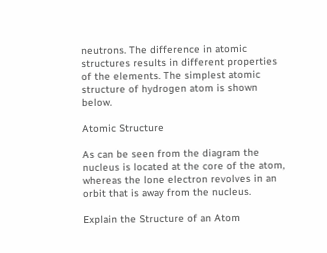neutrons. The difference in atomic structures results in different properties of the elements. The simplest atomic structure of hydrogen atom is shown below.

Atomic Structure

As can be seen from the diagram the nucleus is located at the core of the atom, whereas the lone electron revolves in an orbit that is away from the nucleus.

Explain the Structure of an Atom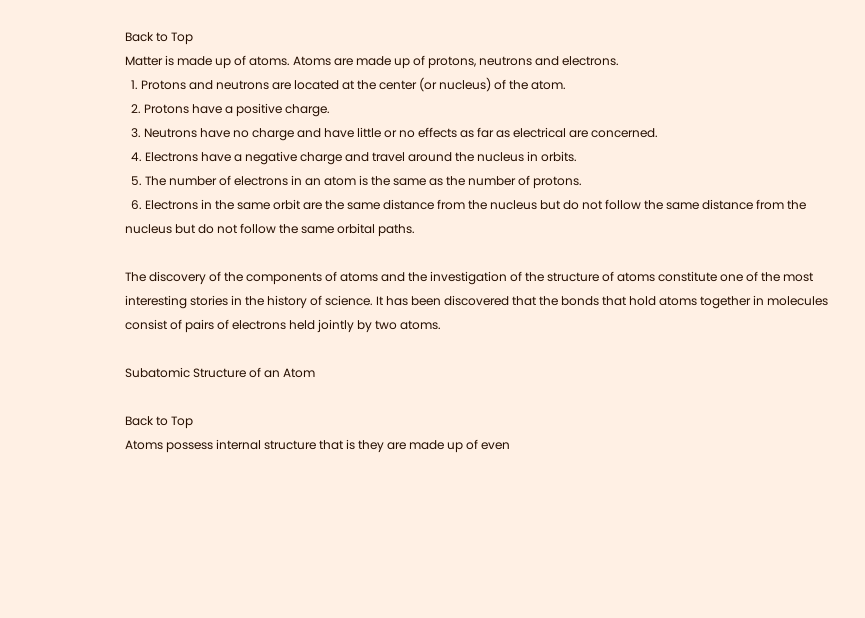Back to Top
Matter is made up of atoms. Atoms are made up of protons, neutrons and electrons.
  1. Protons and neutrons are located at the center (or nucleus) of the atom.
  2. Protons have a positive charge.
  3. Neutrons have no charge and have little or no effects as far as electrical are concerned.
  4. Electrons have a negative charge and travel around the nucleus in orbits.
  5. The number of electrons in an atom is the same as the number of protons.
  6. Electrons in the same orbit are the same distance from the nucleus but do not follow the same distance from the nucleus but do not follow the same orbital paths.

The discovery of the components of atoms and the investigation of the structure of atoms constitute one of the most interesting stories in the history of science. It has been discovered that the bonds that hold atoms together in molecules consist of pairs of electrons held jointly by two atoms.

Subatomic Structure of an Atom

Back to Top
Atoms possess internal structure that is they are made up of even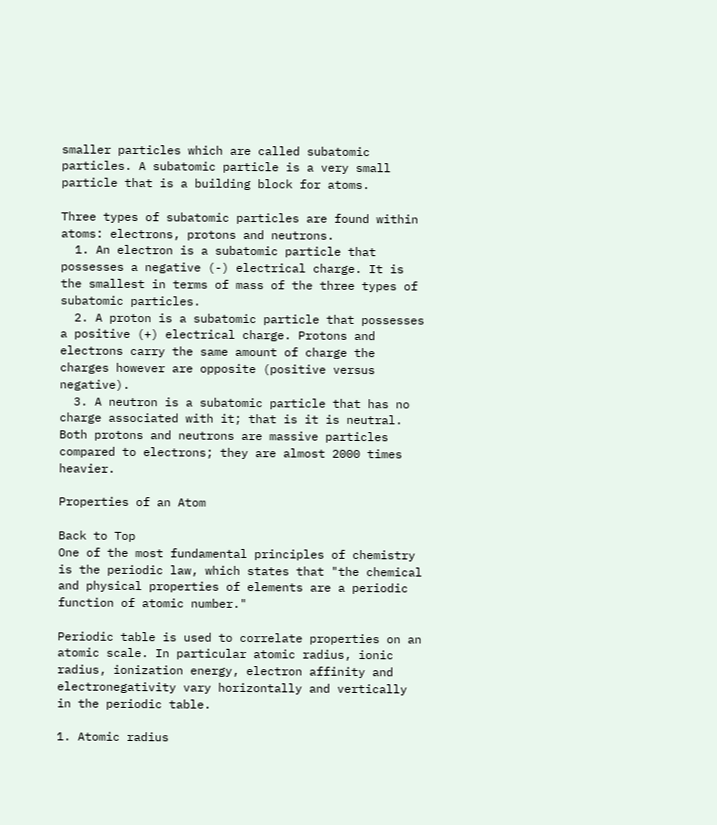smaller particles which are called subatomic particles. A subatomic particle is a very small particle that is a building block for atoms.

Three types of subatomic particles are found within atoms: electrons, protons and neutrons.
  1. An electron is a subatomic particle that possesses a negative (-) electrical charge. It is the smallest in terms of mass of the three types of subatomic particles.
  2. A proton is a subatomic particle that possesses a positive (+) electrical charge. Protons and electrons carry the same amount of charge the charges however are opposite (positive versus negative).
  3. A neutron is a subatomic particle that has no charge associated with it; that is it is neutral. Both protons and neutrons are massive particles compared to electrons; they are almost 2000 times heavier.

Properties of an Atom

Back to Top
One of the most fundamental principles of chemistry is the periodic law, which states that "the chemical and physical properties of elements are a periodic function of atomic number."

Periodic table is used to correlate properties on an atomic scale. In particular atomic radius, ionic radius, ionization energy, electron affinity and electronegativity vary horizontally and vertically in the periodic table.

1. Atomic radius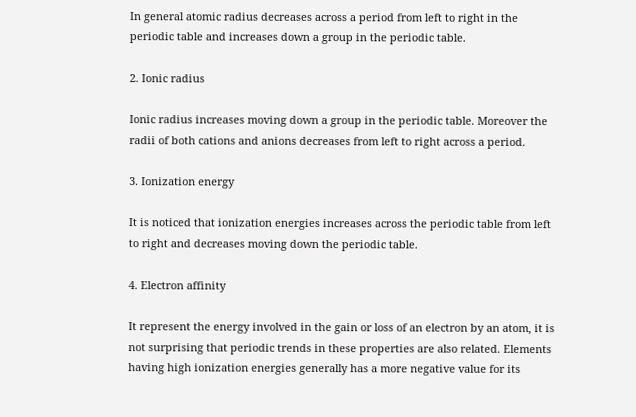In general atomic radius decreases across a period from left to right in the periodic table and increases down a group in the periodic table.

2. Ionic radius

Ionic radius increases moving down a group in the periodic table. Moreover the radii of both cations and anions decreases from left to right across a period.

3. Ionization energy

It is noticed that ionization energies increases across the periodic table from left to right and decreases moving down the periodic table.

4. Electron affinity

It represent the energy involved in the gain or loss of an electron by an atom, it is not surprising that periodic trends in these properties are also related. Elements having high ionization energies generally has a more negative value for its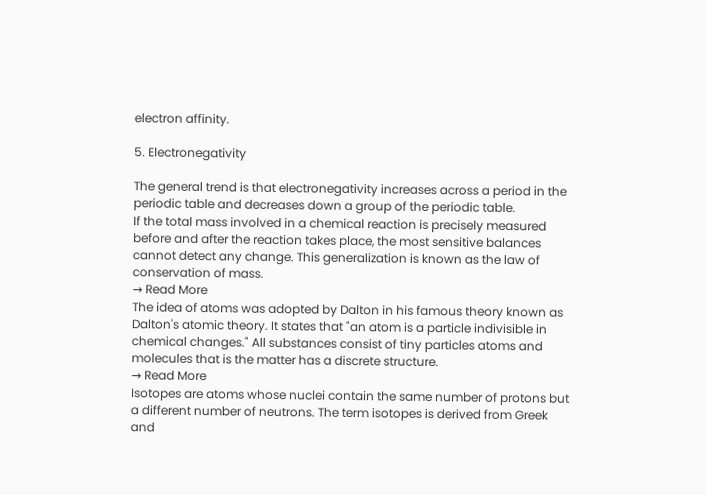electron affinity.

5. Electronegativity

The general trend is that electronegativity increases across a period in the periodic table and decreases down a group of the periodic table.
If the total mass involved in a chemical reaction is precisely measured before and after the reaction takes place, the most sensitive balances cannot detect any change. This generalization is known as the law of conservation of mass.
→ Read More
The idea of atoms was adopted by Dalton in his famous theory known as Dalton's atomic theory. It states that "an atom is a particle indivisible in chemical changes." All substances consist of tiny particles atoms and molecules that is the matter has a discrete structure.
→ Read More
Isotopes are atoms whose nuclei contain the same number of protons but a different number of neutrons. The term isotopes is derived from Greek and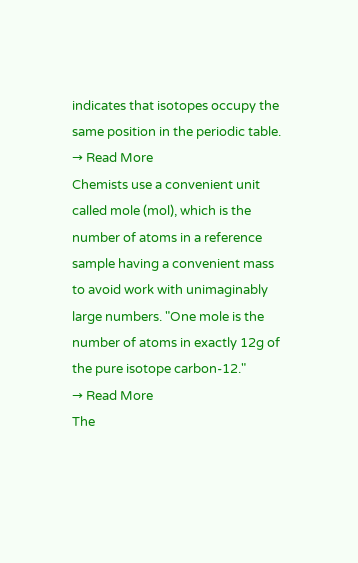indicates that isotopes occupy the same position in the periodic table.
→ Read More
Chemists use a convenient unit called mole (mol), which is the number of atoms in a reference sample having a convenient mass to avoid work with unimaginably large numbers. "One mole is the number of atoms in exactly 12g of the pure isotope carbon-12."
→ Read More
The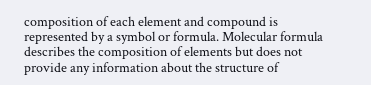composition of each element and compound is represented by a symbol or formula. Molecular formula describes the composition of elements but does not provide any information about the structure of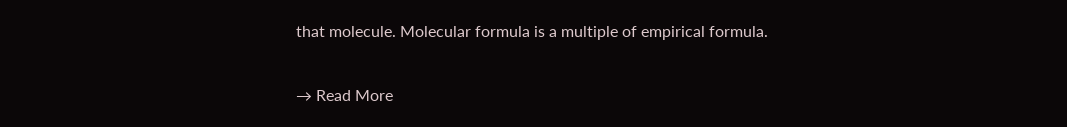that molecule. Molecular formula is a multiple of empirical formula.

→ Read More